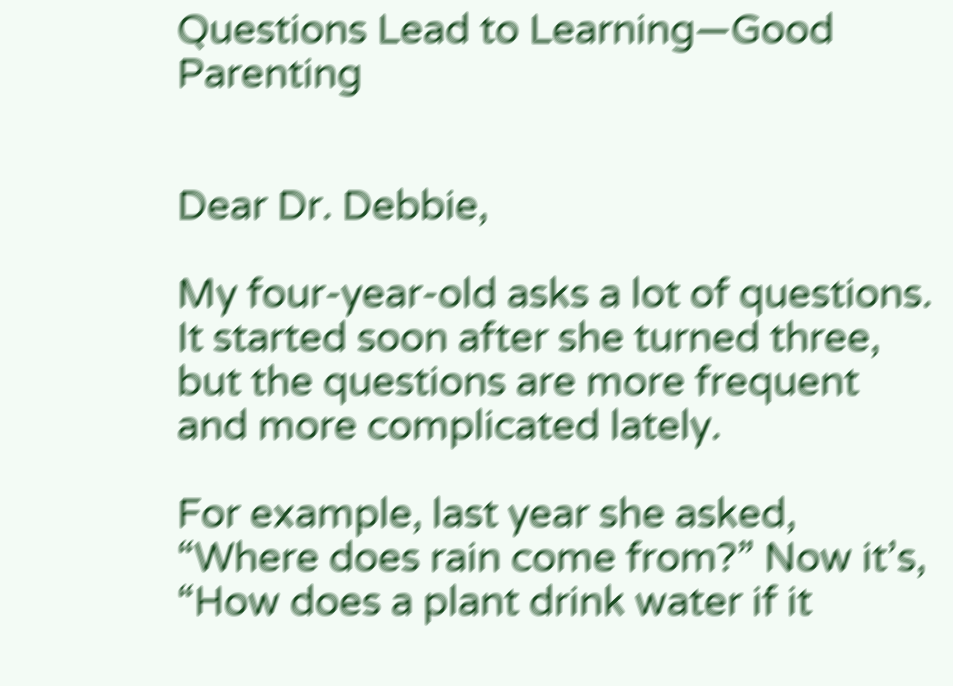Questions Lead to Learning—Good Parenting


Dear Dr. Debbie,

My four-year-old asks a lot of questions. It started soon after she turned three, but the questions are more frequent and more complicated lately.

For example, last year she asked, “Where does rain come from?” Now it’s, “How does a plant drink water if it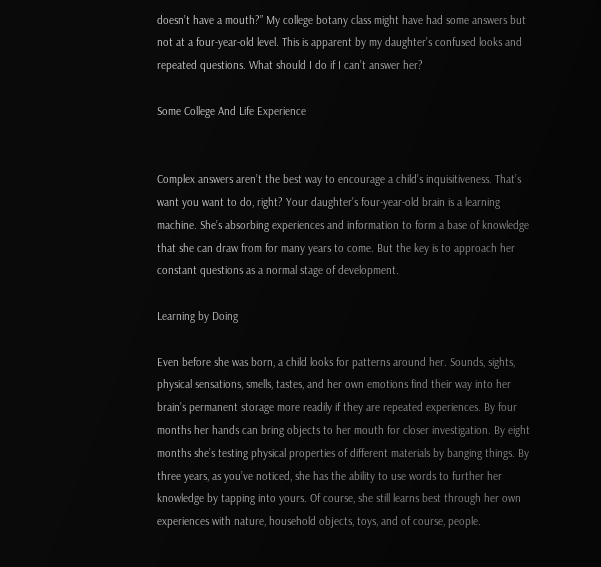doesn’t have a mouth?” My college botany class might have had some answers but not at a four-year-old level. This is apparent by my daughter’s confused looks and repeated questions. What should I do if I can’t answer her?

Some College And Life Experience


Complex answers aren’t the best way to encourage a child’s inquisitiveness. That’s want you want to do, right? Your daughter’s four-year-old brain is a learning machine. She’s absorbing experiences and information to form a base of knowledge that she can draw from for many years to come. But the key is to approach her constant questions as a normal stage of development.

Learning by Doing

Even before she was born, a child looks for patterns around her. Sounds, sights, physical sensations, smells, tastes, and her own emotions find their way into her brain’s permanent storage more readily if they are repeated experiences. By four months her hands can bring objects to her mouth for closer investigation. By eight months she’s testing physical properties of different materials by banging things. By three years, as you’ve noticed, she has the ability to use words to further her knowledge by tapping into yours. Of course, she still learns best through her own experiences with nature, household objects, toys, and of course, people.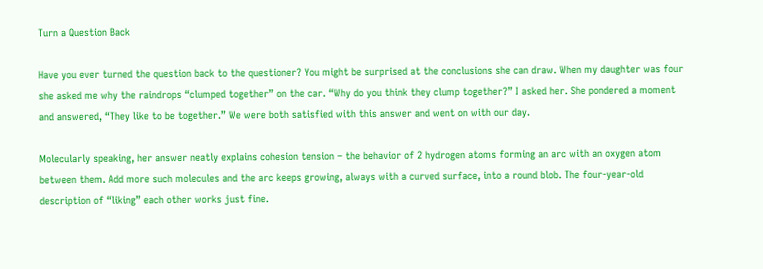Turn a Question Back

Have you ever turned the question back to the questioner? You might be surprised at the conclusions she can draw. When my daughter was four she asked me why the raindrops “clumped together” on the car. “Why do you think they clump together?” I asked her. She pondered a moment and answered, “They like to be together.” We were both satisfied with this answer and went on with our day.

Molecularly speaking, her answer neatly explains cohesion tension – the behavior of 2 hydrogen atoms forming an arc with an oxygen atom between them. Add more such molecules and the arc keeps growing, always with a curved surface, into a round blob. The four-year-old description of “liking” each other works just fine.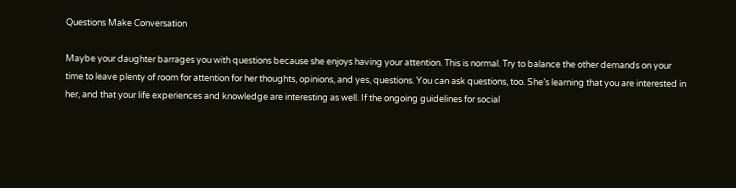Questions Make Conversation

Maybe your daughter barrages you with questions because she enjoys having your attention. This is normal. Try to balance the other demands on your time to leave plenty of room for attention for her thoughts, opinions, and yes, questions. You can ask questions, too. She’s learning that you are interested in her, and that your life experiences and knowledge are interesting as well. If the ongoing guidelines for social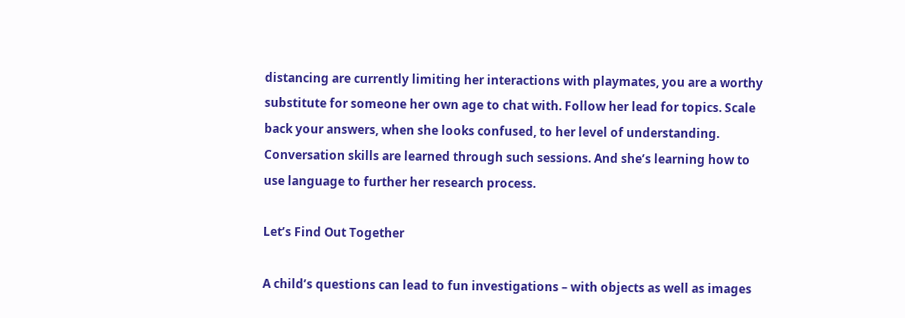distancing are currently limiting her interactions with playmates, you are a worthy substitute for someone her own age to chat with. Follow her lead for topics. Scale back your answers, when she looks confused, to her level of understanding. Conversation skills are learned through such sessions. And she’s learning how to use language to further her research process.

Let’s Find Out Together

A child’s questions can lead to fun investigations – with objects as well as images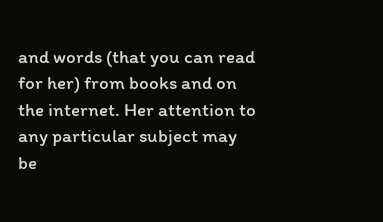and words (that you can read for her) from books and on the internet. Her attention to any particular subject may be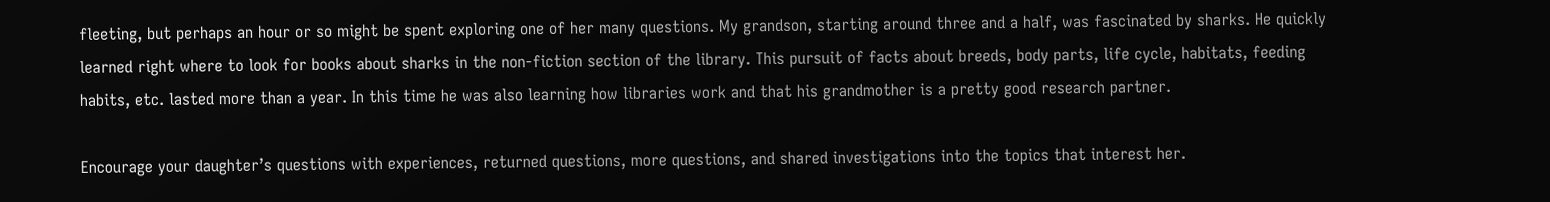fleeting, but perhaps an hour or so might be spent exploring one of her many questions. My grandson, starting around three and a half, was fascinated by sharks. He quickly learned right where to look for books about sharks in the non-fiction section of the library. This pursuit of facts about breeds, body parts, life cycle, habitats, feeding habits, etc. lasted more than a year. In this time he was also learning how libraries work and that his grandmother is a pretty good research partner.

Encourage your daughter’s questions with experiences, returned questions, more questions, and shared investigations into the topics that interest her.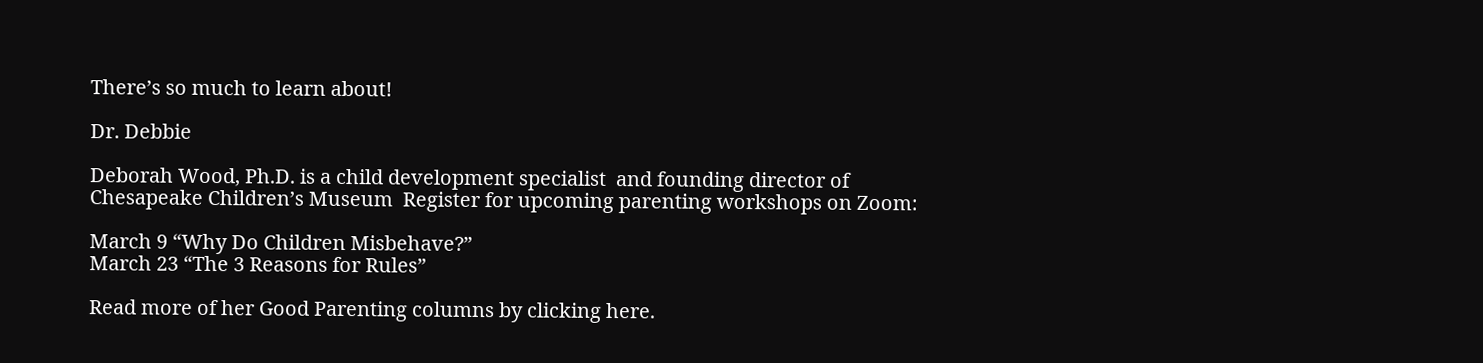There’s so much to learn about!

Dr. Debbie

Deborah Wood, Ph.D. is a child development specialist  and founding director of Chesapeake Children’s Museum  Register for upcoming parenting workshops on Zoom:

March 9 “Why Do Children Misbehave?”
March 23 “The 3 Reasons for Rules”

Read more of her Good Parenting columns by clicking here.